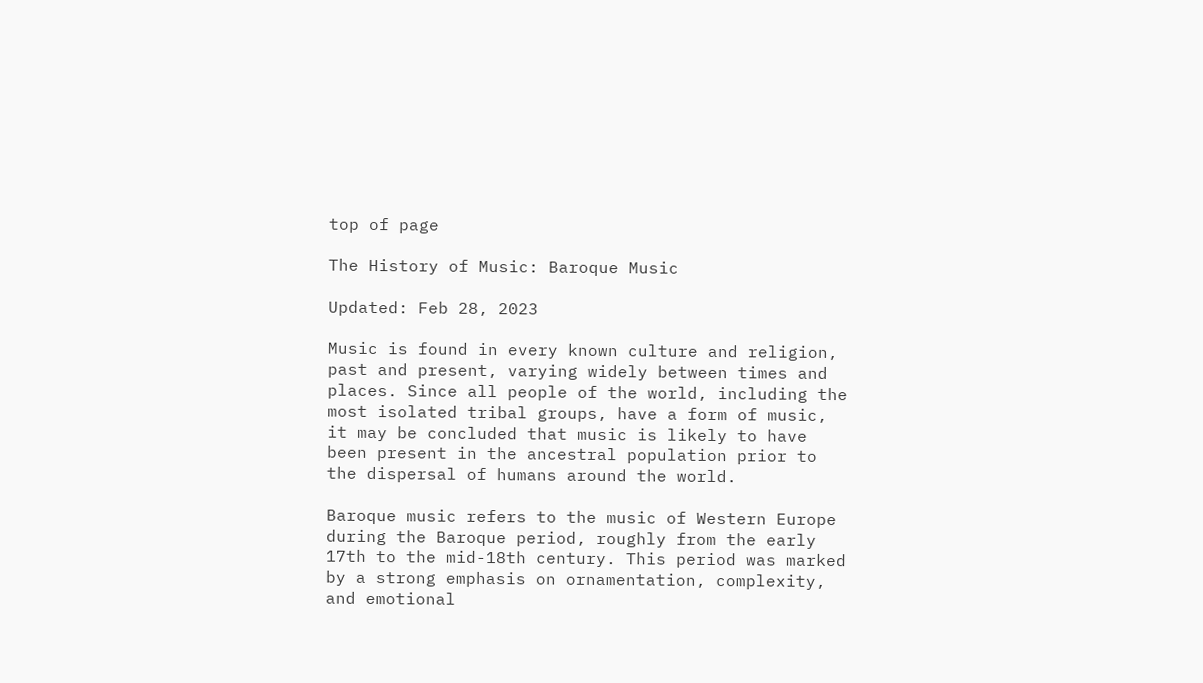top of page

The History of Music: Baroque Music

Updated: Feb 28, 2023

Music is found in every known culture and religion, past and present, varying widely between times and places. Since all people of the world, including the most isolated tribal groups, have a form of music, it may be concluded that music is likely to have been present in the ancestral population prior to the dispersal of humans around the world.

Baroque music refers to the music of Western Europe during the Baroque period, roughly from the early 17th to the mid-18th century. This period was marked by a strong emphasis on ornamentation, complexity, and emotional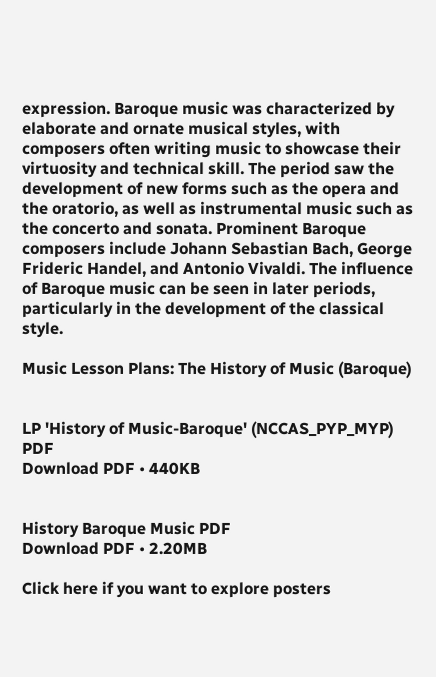expression. Baroque music was characterized by elaborate and ornate musical styles, with composers often writing music to showcase their virtuosity and technical skill. The period saw the development of new forms such as the opera and the oratorio, as well as instrumental music such as the concerto and sonata. Prominent Baroque composers include Johann Sebastian Bach, George Frideric Handel, and Antonio Vivaldi. The influence of Baroque music can be seen in later periods, particularly in the development of the classical style.

Music Lesson Plans: The History of Music (Baroque)


LP 'History of Music-Baroque' (NCCAS_PYP_MYP) PDF
Download PDF • 440KB


History Baroque Music PDF
Download PDF • 2.20MB

Click here if you want to explore posters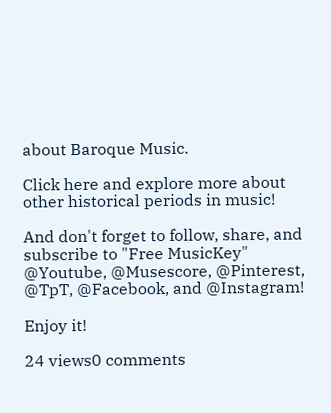about Baroque Music.

Click here and explore more about other historical periods in music!

And don't forget to follow, share, and subscribe to "Free MusicKey" @Youtube, @Musescore, @Pinterest, @TpT, @Facebook, and @Instagram!

Enjoy it!

24 views0 comments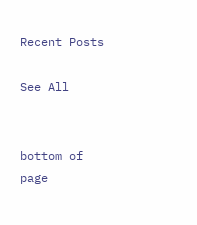Recent Posts

See All


bottom of page